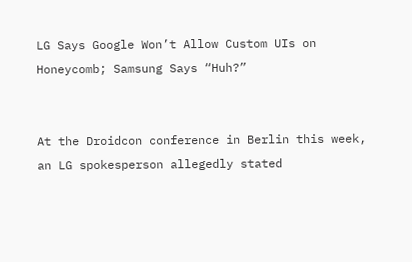LG Says Google Won’t Allow Custom UIs on Honeycomb; Samsung Says “Huh?”


At the Droidcon conference in Berlin this week, an LG spokesperson allegedly stated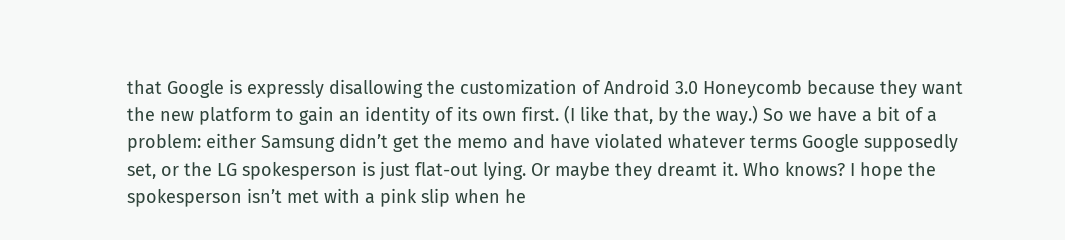that Google is expressly disallowing the customization of Android 3.0 Honeycomb because they want the new platform to gain an identity of its own first. (I like that, by the way.) So we have a bit of a problem: either Samsung didn’t get the memo and have violated whatever terms Google supposedly set, or the LG spokesperson is just flat-out lying. Or maybe they dreamt it. Who knows? I hope the spokesperson isn’t met with a pink slip when he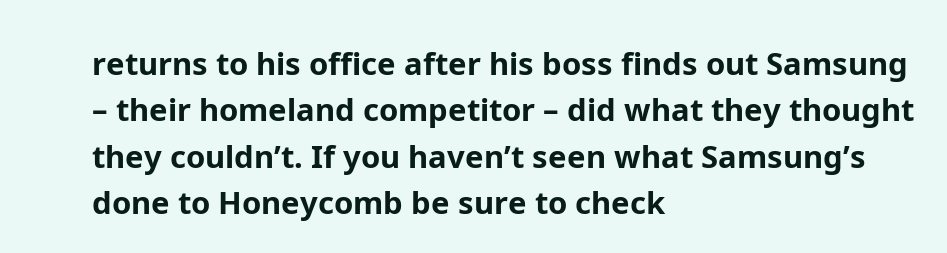returns to his office after his boss finds out Samsung – their homeland competitor – did what they thought they couldn’t. If you haven’t seen what Samsung’s done to Honeycomb be sure to check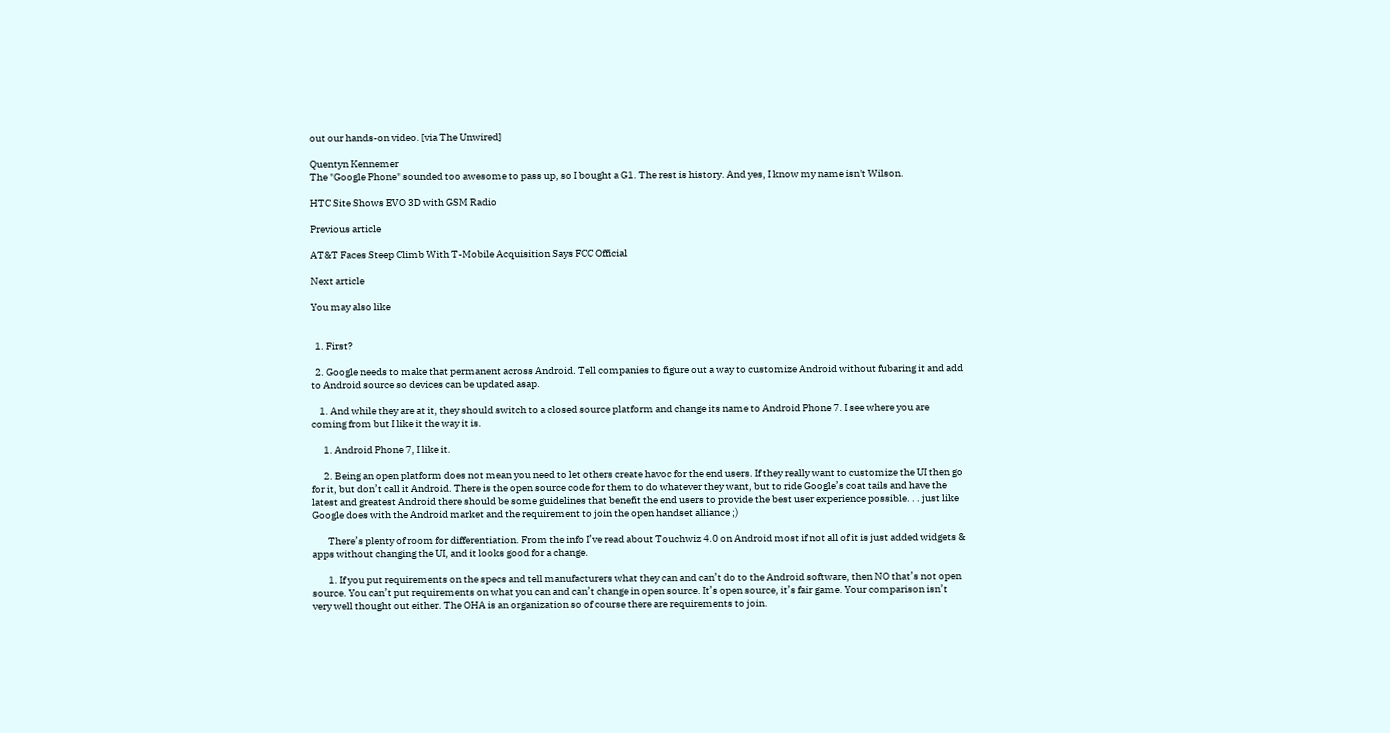out our hands-on video. [via The Unwired]

Quentyn Kennemer
The "Google Phone" sounded too awesome to pass up, so I bought a G1. The rest is history. And yes, I know my name isn't Wilson.

HTC Site Shows EVO 3D with GSM Radio

Previous article

AT&T Faces Steep Climb With T-Mobile Acquisition Says FCC Official

Next article

You may also like


  1. First?

  2. Google needs to make that permanent across Android. Tell companies to figure out a way to customize Android without fubaring it and add to Android source so devices can be updated asap.

    1. And while they are at it, they should switch to a closed source platform and change its name to Android Phone 7. I see where you are coming from but I like it the way it is.

      1. Android Phone 7, I like it.

      2. Being an open platform does not mean you need to let others create havoc for the end users. If they really want to customize the UI then go for it, but don’t call it Android. There is the open source code for them to do whatever they want, but to ride Google’s coat tails and have the latest and greatest Android there should be some guidelines that benefit the end users to provide the best user experience possible. . . just like Google does with the Android market and the requirement to join the open handset alliance ;)

        There’s plenty of room for differentiation. From the info I’ve read about Touchwiz 4.0 on Android most if not all of it is just added widgets & apps without changing the UI, and it looks good for a change.

        1. If you put requirements on the specs and tell manufacturers what they can and can’t do to the Android software, then NO that’s not open source. You can’t put requirements on what you can and can’t change in open source. It’s open source, it’s fair game. Your comparison isn’t very well thought out either. The OHA is an organization so of course there are requirements to join.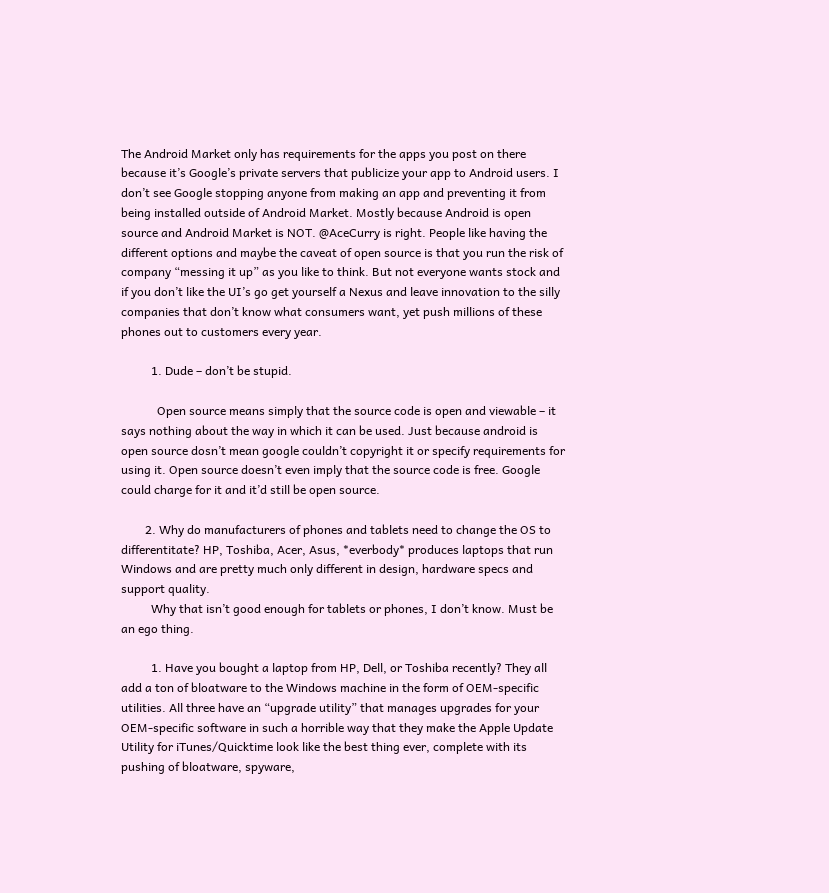The Android Market only has requirements for the apps you post on there because it’s Google’s private servers that publicize your app to Android users. I don’t see Google stopping anyone from making an app and preventing it from being installed outside of Android Market. Mostly because Android is open source and Android Market is NOT. @AceCurry is right. People like having the different options and maybe the caveat of open source is that you run the risk of company “messing it up” as you like to think. But not everyone wants stock and if you don’t like the UI’s go get yourself a Nexus and leave innovation to the silly companies that don’t know what consumers want, yet push millions of these phones out to customers every year.

          1. Dude – don’t be stupid.

            Open source means simply that the source code is open and viewable – it says nothing about the way in which it can be used. Just because android is open source dosn’t mean google couldn’t copyright it or specify requirements for using it. Open source doesn’t even imply that the source code is free. Google could charge for it and it’d still be open source.

        2. Why do manufacturers of phones and tablets need to change the OS to differentitate? HP, Toshiba, Acer, Asus, *everbody* produces laptops that run Windows and are pretty much only different in design, hardware specs and support quality.
          Why that isn’t good enough for tablets or phones, I don’t know. Must be an ego thing.

          1. Have you bought a laptop from HP, Dell, or Toshiba recently? They all add a ton of bloatware to the Windows machine in the form of OEM-specific utilities. All three have an “upgrade utility” that manages upgrades for your OEM-specific software in such a horrible way that they make the Apple Update Utility for iTunes/Quicktime look like the best thing ever, complete with its pushing of bloatware, spyware,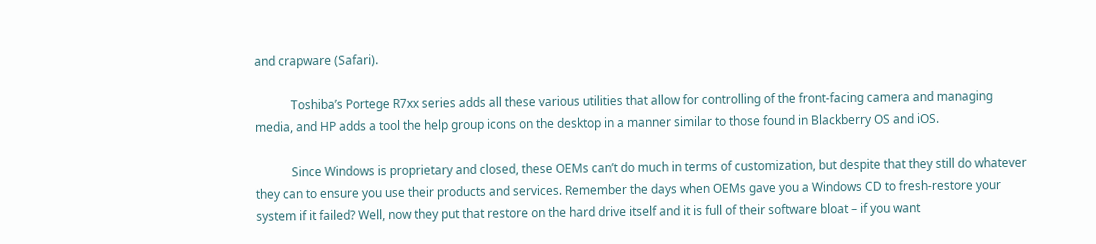and crapware (Safari).

            Toshiba’s Portege R7xx series adds all these various utilities that allow for controlling of the front-facing camera and managing media, and HP adds a tool the help group icons on the desktop in a manner similar to those found in Blackberry OS and iOS.

            Since Windows is proprietary and closed, these OEMs can’t do much in terms of customization, but despite that they still do whatever they can to ensure you use their products and services. Remember the days when OEMs gave you a Windows CD to fresh-restore your system if it failed? Well, now they put that restore on the hard drive itself and it is full of their software bloat – if you want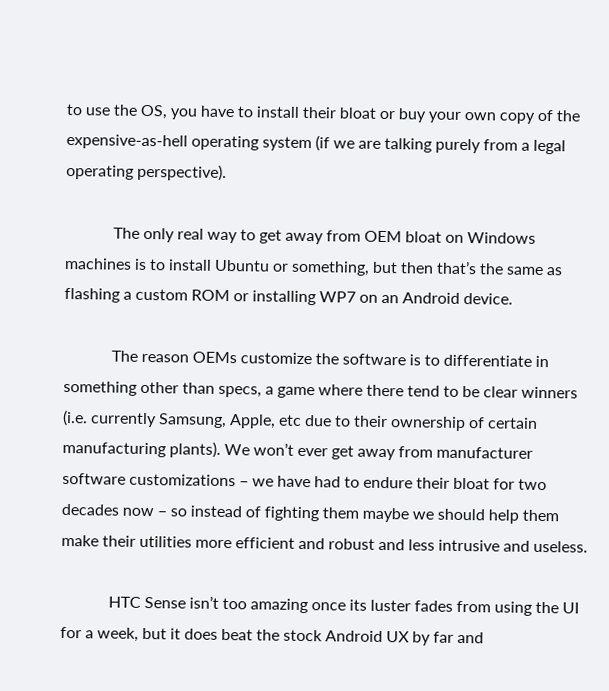to use the OS, you have to install their bloat or buy your own copy of the expensive-as-hell operating system (if we are talking purely from a legal operating perspective).

            The only real way to get away from OEM bloat on Windows machines is to install Ubuntu or something, but then that’s the same as flashing a custom ROM or installing WP7 on an Android device.

            The reason OEMs customize the software is to differentiate in something other than specs, a game where there tend to be clear winners (i.e. currently Samsung, Apple, etc due to their ownership of certain manufacturing plants). We won’t ever get away from manufacturer software customizations – we have had to endure their bloat for two decades now – so instead of fighting them maybe we should help them make their utilities more efficient and robust and less intrusive and useless.

            HTC Sense isn’t too amazing once its luster fades from using the UI for a week, but it does beat the stock Android UX by far and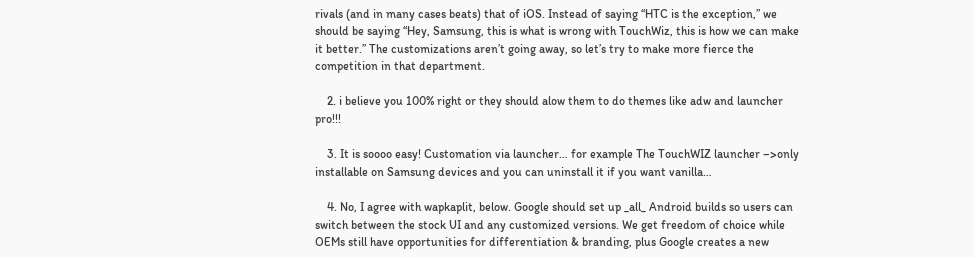rivals (and in many cases beats) that of iOS. Instead of saying “HTC is the exception,” we should be saying “Hey, Samsung, this is what is wrong with TouchWiz, this is how we can make it better.” The customizations aren’t going away, so let’s try to make more fierce the competition in that department.

    2. i believe you 100% right or they should alow them to do themes like adw and launcher pro!!!

    3. It is soooo easy! Customation via launcher… for example The TouchWIZ launcher –>only installable on Samsung devices and you can uninstall it if you want vanilla…

    4. No, I agree with wapkaplit, below. Google should set up _all_ Android builds so users can switch between the stock UI and any customized versions. We get freedom of choice while OEMs still have opportunities for differentiation & branding, plus Google creates a new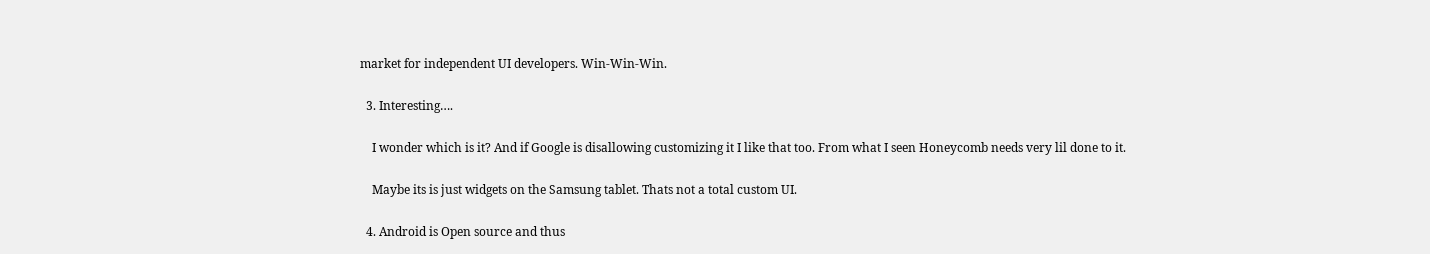market for independent UI developers. Win-Win-Win.

  3. Interesting….

    I wonder which is it? And if Google is disallowing customizing it I like that too. From what I seen Honeycomb needs very lil done to it.

    Maybe its is just widgets on the Samsung tablet. Thats not a total custom UI.

  4. Android is Open source and thus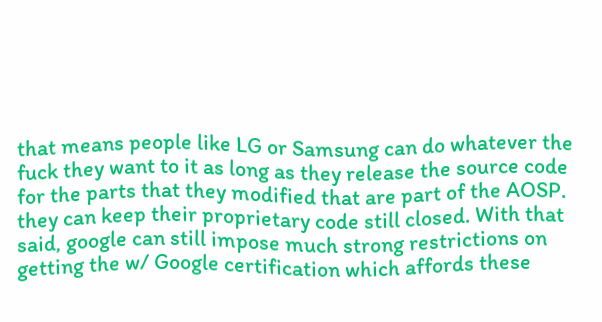that means people like LG or Samsung can do whatever the fuck they want to it as long as they release the source code for the parts that they modified that are part of the AOSP. they can keep their proprietary code still closed. With that said, google can still impose much strong restrictions on getting the w/ Google certification which affords these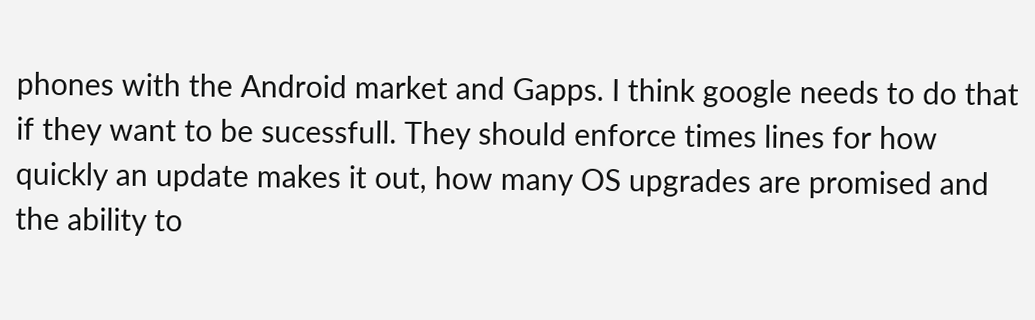phones with the Android market and Gapps. I think google needs to do that if they want to be sucessfull. They should enforce times lines for how quickly an update makes it out, how many OS upgrades are promised and the ability to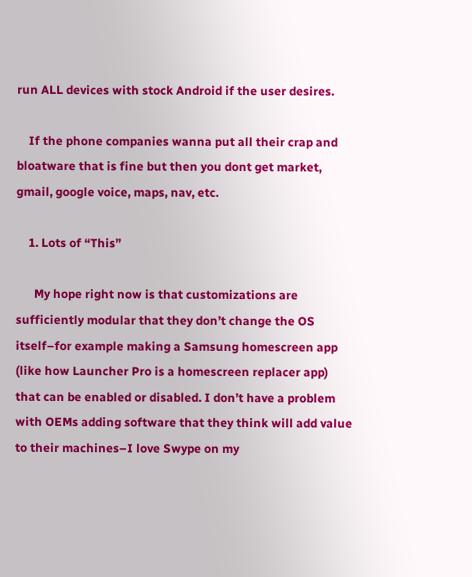run ALL devices with stock Android if the user desires.

    If the phone companies wanna put all their crap and bloatware that is fine but then you dont get market, gmail, google voice, maps, nav, etc.

    1. Lots of “This”

      My hope right now is that customizations are sufficiently modular that they don’t change the OS itself–for example making a Samsung homescreen app (like how Launcher Pro is a homescreen replacer app) that can be enabled or disabled. I don’t have a problem with OEMs adding software that they think will add value to their machines–I love Swype on my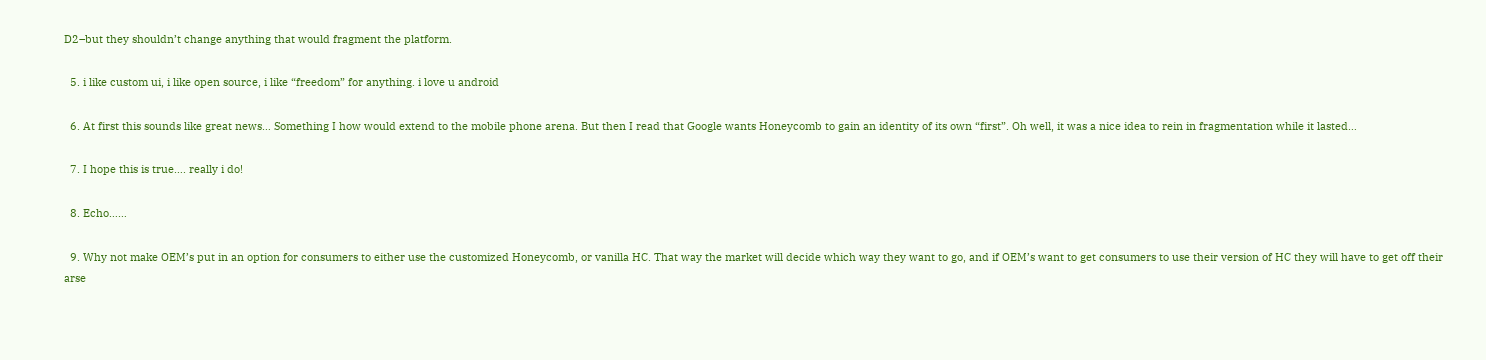D2–but they shouldn’t change anything that would fragment the platform.

  5. i like custom ui, i like open source, i like “freedom” for anything. i love u android

  6. At first this sounds like great news… Something I how would extend to the mobile phone arena. But then I read that Google wants Honeycomb to gain an identity of its own “first”. Oh well, it was a nice idea to rein in fragmentation while it lasted…

  7. I hope this is true…. really i do!

  8. Echo……

  9. Why not make OEM’s put in an option for consumers to either use the customized Honeycomb, or vanilla HC. That way the market will decide which way they want to go, and if OEM’s want to get consumers to use their version of HC they will have to get off their arse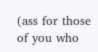(ass for those of you who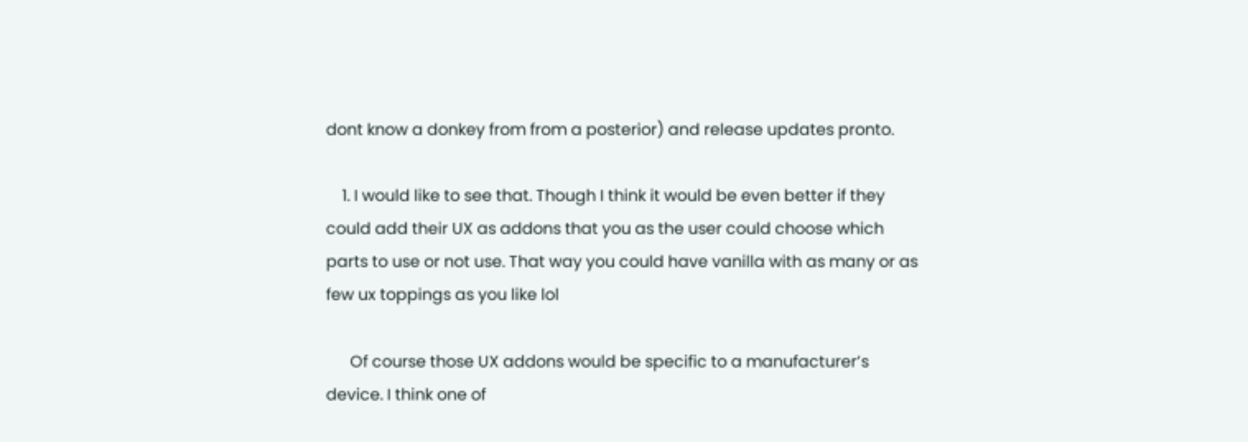dont know a donkey from from a posterior) and release updates pronto.

    1. I would like to see that. Though I think it would be even better if they could add their UX as addons that you as the user could choose which parts to use or not use. That way you could have vanilla with as many or as few ux toppings as you like lol

      Of course those UX addons would be specific to a manufacturer’s device. I think one of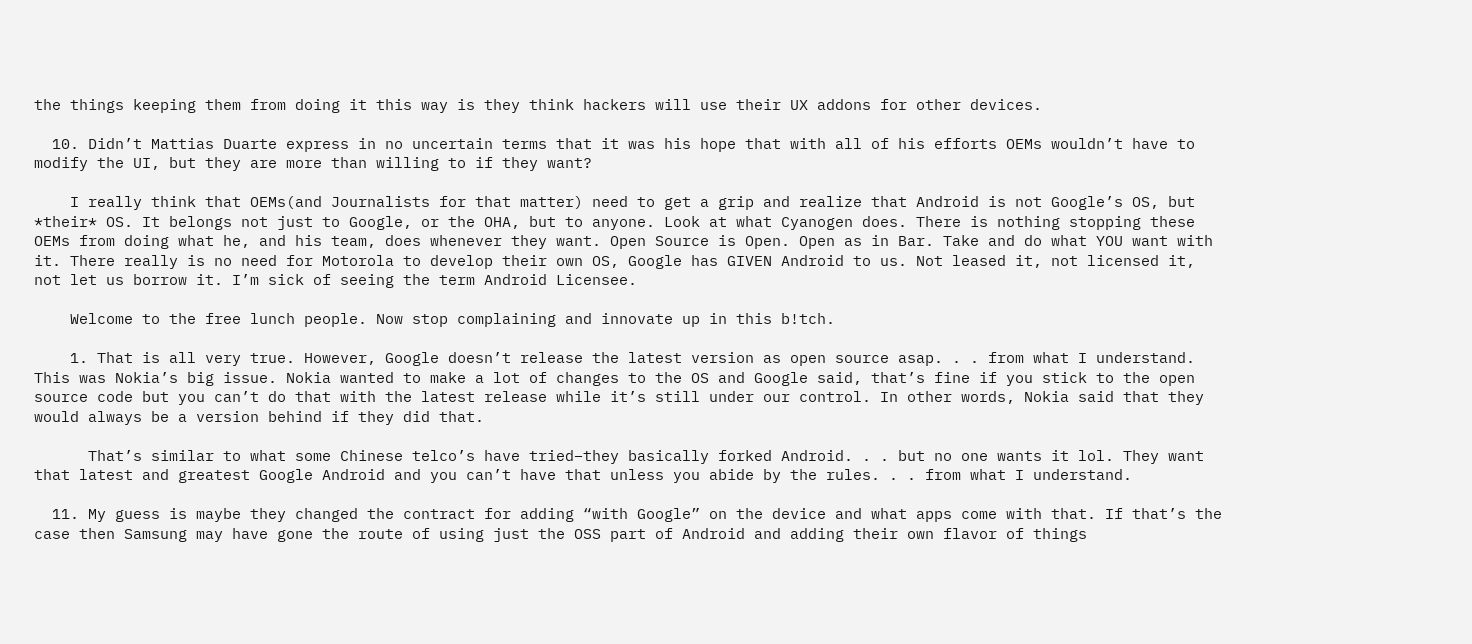the things keeping them from doing it this way is they think hackers will use their UX addons for other devices.

  10. Didn’t Mattias Duarte express in no uncertain terms that it was his hope that with all of his efforts OEMs wouldn’t have to modify the UI, but they are more than willing to if they want?

    I really think that OEMs(and Journalists for that matter) need to get a grip and realize that Android is not Google’s OS, but *their* OS. It belongs not just to Google, or the OHA, but to anyone. Look at what Cyanogen does. There is nothing stopping these OEMs from doing what he, and his team, does whenever they want. Open Source is Open. Open as in Bar. Take and do what YOU want with it. There really is no need for Motorola to develop their own OS, Google has GIVEN Android to us. Not leased it, not licensed it, not let us borrow it. I’m sick of seeing the term Android Licensee.

    Welcome to the free lunch people. Now stop complaining and innovate up in this b!tch.

    1. That is all very true. However, Google doesn’t release the latest version as open source asap. . . from what I understand. This was Nokia’s big issue. Nokia wanted to make a lot of changes to the OS and Google said, that’s fine if you stick to the open source code but you can’t do that with the latest release while it’s still under our control. In other words, Nokia said that they would always be a version behind if they did that.

      That’s similar to what some Chinese telco’s have tried–they basically forked Android. . . but no one wants it lol. They want that latest and greatest Google Android and you can’t have that unless you abide by the rules. . . from what I understand.

  11. My guess is maybe they changed the contract for adding “with Google” on the device and what apps come with that. If that’s the case then Samsung may have gone the route of using just the OSS part of Android and adding their own flavor of things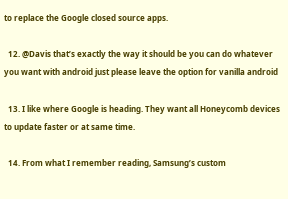to replace the Google closed source apps.

  12. @Davis that’s exactly the way it should be you can do whatever you want with android just please leave the option for vanilla android

  13. I like where Google is heading. They want all Honeycomb devices to update faster or at same time.

  14. From what I remember reading, Samsung’s custom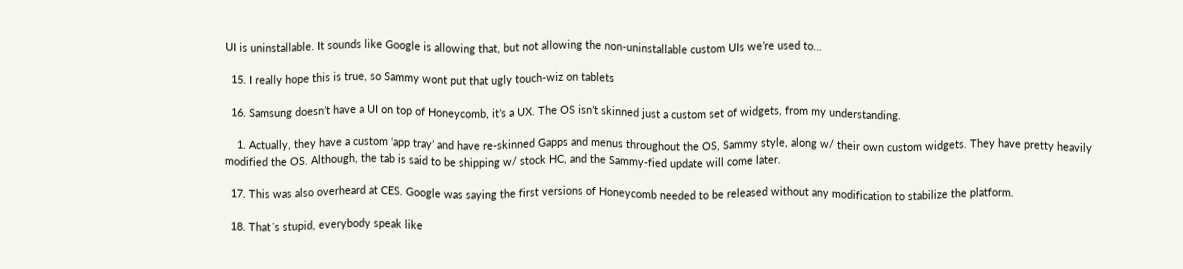UI is uninstallable. It sounds like Google is allowing that, but not allowing the non-uninstallable custom UIs we’re used to…

  15. I really hope this is true, so Sammy wont put that ugly touch-wiz on tablets

  16. Samsung doesn’t have a UI on top of Honeycomb, it’s a UX. The OS isn’t skinned just a custom set of widgets, from my understanding.

    1. Actually, they have a custom ‘app tray’ and have re-skinned Gapps and menus throughout the OS, Sammy style, along w/ their own custom widgets. They have pretty heavily modified the OS. Although, the tab is said to be shipping w/ stock HC, and the Sammy-fied update will come later.

  17. This was also overheard at CES. Google was saying the first versions of Honeycomb needed to be released without any modification to stabilize the platform.

  18. That´s stupid, everybody speak like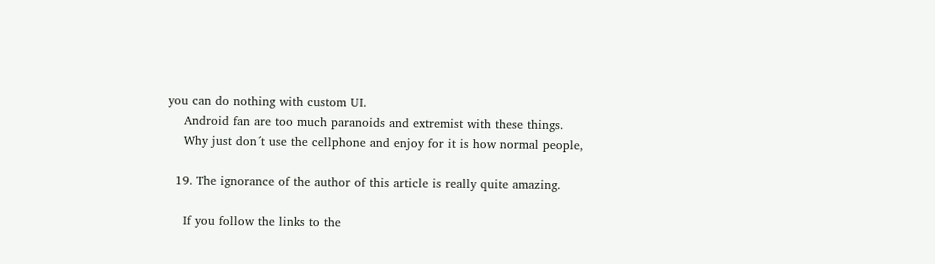you can do nothing with custom UI.
    Android fan are too much paranoids and extremist with these things.
    Why just don´t use the cellphone and enjoy for it is how normal people,

  19. The ignorance of the author of this article is really quite amazing.

    If you follow the links to the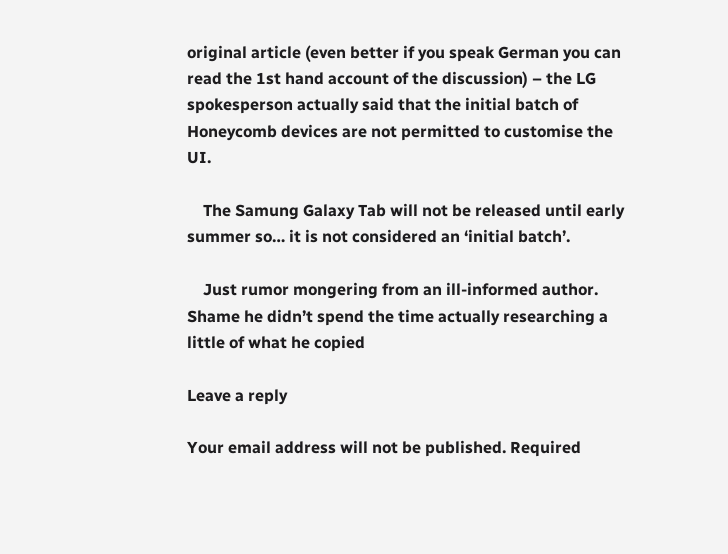original article (even better if you speak German you can read the 1st hand account of the discussion) – the LG spokesperson actually said that the initial batch of Honeycomb devices are not permitted to customise the UI.

    The Samung Galaxy Tab will not be released until early summer so… it is not considered an ‘initial batch’.

    Just rumor mongering from an ill-informed author. Shame he didn’t spend the time actually researching a little of what he copied

Leave a reply

Your email address will not be published. Required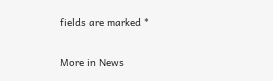fields are marked *

More in News